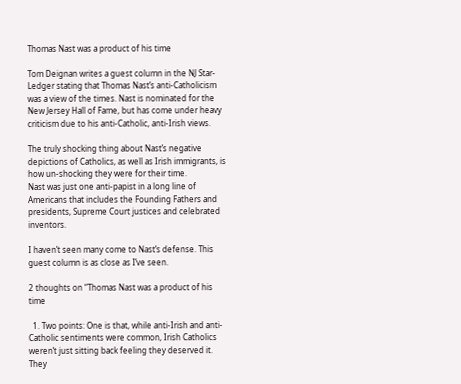Thomas Nast was a product of his time

Tom Deignan writes a guest column in the NJ Star-Ledger stating that Thomas Nast’s anti-Catholicism was a view of the times. Nast is nominated for the New Jersey Hall of Fame, but has come under heavy criticism due to his anti-Catholic, anti-Irish views.

The truly shocking thing about Nast’s negative depictions of Catholics, as well as Irish immigrants, is how un-shocking they were for their time.
Nast was just one anti-papist in a long line of Americans that includes the Founding Fathers and presidents, Supreme Court justices and celebrated inventors.

I haven’t seen many come to Nast’s defense. This guest column is as close as I’ve seen.

2 thoughts on “Thomas Nast was a product of his time

  1. Two points: One is that, while anti-Irish and anti-Catholic sentiments were common, Irish Catholics weren’t just sitting back feeling they deserved it. They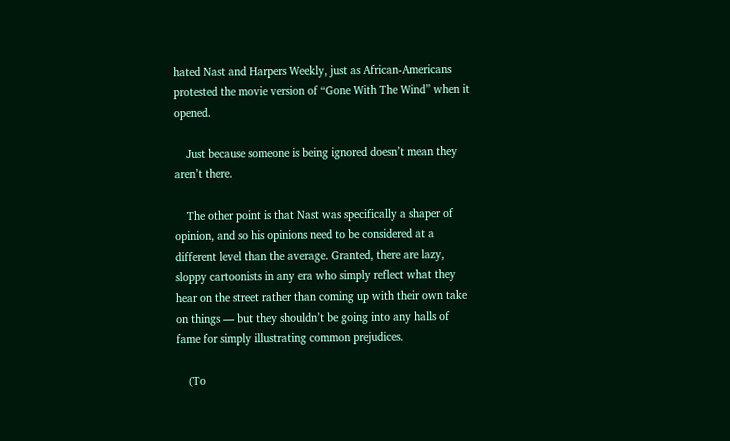hated Nast and Harpers Weekly, just as African-Americans protested the movie version of “Gone With The Wind” when it opened.

    Just because someone is being ignored doesn’t mean they aren’t there.

    The other point is that Nast was specifically a shaper of opinion, and so his opinions need to be considered at a different level than the average. Granted, there are lazy, sloppy cartoonists in any era who simply reflect what they hear on the street rather than coming up with their own take on things — but they shouldn’t be going into any halls of fame for simply illustrating common prejudices.

    (To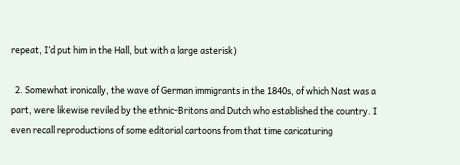repeat, I’d put him in the Hall, but with a large asterisk)

  2. Somewhat ironically, the wave of German immigrants in the 1840s, of which Nast was a part, were likewise reviled by the ethnic-Britons and Dutch who established the country. I even recall reproductions of some editorial cartoons from that time caricaturing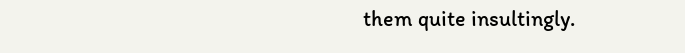them quite insultingly.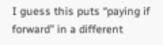I guess this puts “paying if forward” in a different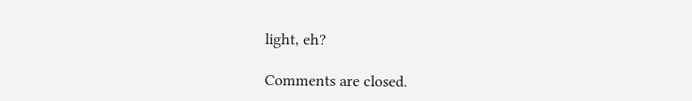light, eh?

Comments are closed.